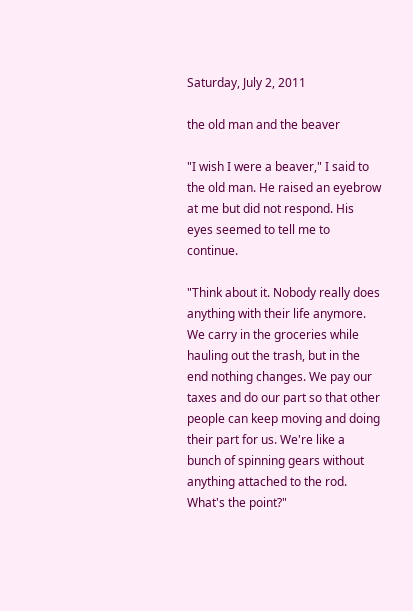Saturday, July 2, 2011

the old man and the beaver

"I wish I were a beaver," I said to the old man. He raised an eyebrow at me but did not respond. His eyes seemed to tell me to continue.

"Think about it. Nobody really does anything with their life anymore. We carry in the groceries while hauling out the trash, but in the end nothing changes. We pay our taxes and do our part so that other people can keep moving and doing their part for us. We're like a bunch of spinning gears without anything attached to the rod. What's the point?"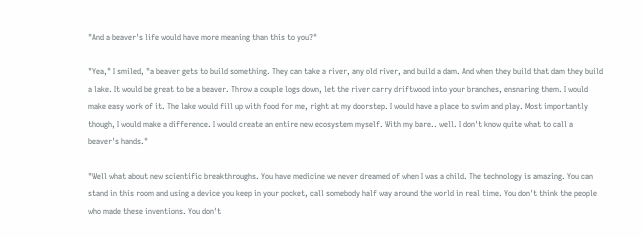"And a beaver's life would have more meaning than this to you?"

"Yea," I smiled, "a beaver gets to build something. They can take a river, any old river, and build a dam. And when they build that dam they build a lake. It would be great to be a beaver. Throw a couple logs down, let the river carry driftwood into your branches, ensnaring them. I would make easy work of it. The lake would fill up with food for me, right at my doorstep. I would have a place to swim and play. Most importantly though, I would make a difference. I would create an entire new ecosystem myself. With my bare.. well. I don't know quite what to call a beaver's hands."

"Well what about new scientific breakthroughs. You have medicine we never dreamed of when I was a child. The technology is amazing. You can stand in this room and using a device you keep in your pocket, call somebody half way around the world in real time. You don't think the people who made these inventions. You don't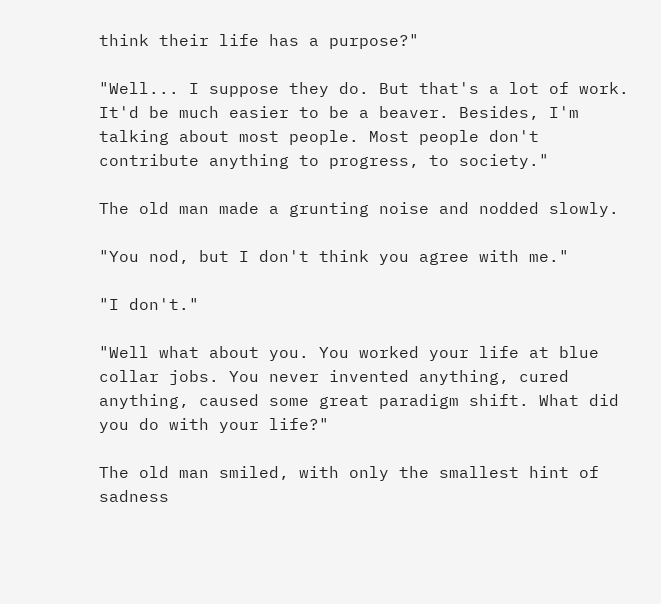think their life has a purpose?"

"Well... I suppose they do. But that's a lot of work. It'd be much easier to be a beaver. Besides, I'm talking about most people. Most people don't contribute anything to progress, to society."

The old man made a grunting noise and nodded slowly.

"You nod, but I don't think you agree with me."

"I don't."

"Well what about you. You worked your life at blue collar jobs. You never invented anything, cured anything, caused some great paradigm shift. What did you do with your life?"

The old man smiled, with only the smallest hint of sadness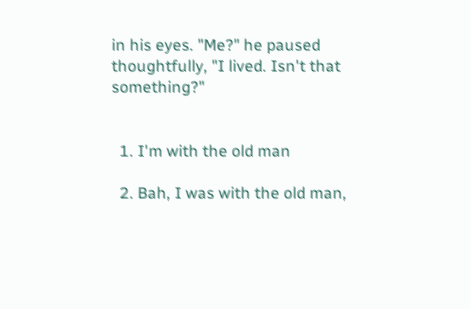in his eyes. "Me?" he paused thoughtfully, "I lived. Isn't that something?"


  1. I'm with the old man

  2. Bah, I was with the old man,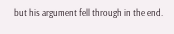but his argument fell through in the end.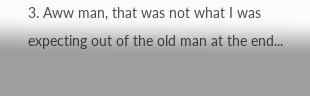3. Aww man, that was not what I was expecting out of the old man at the end...